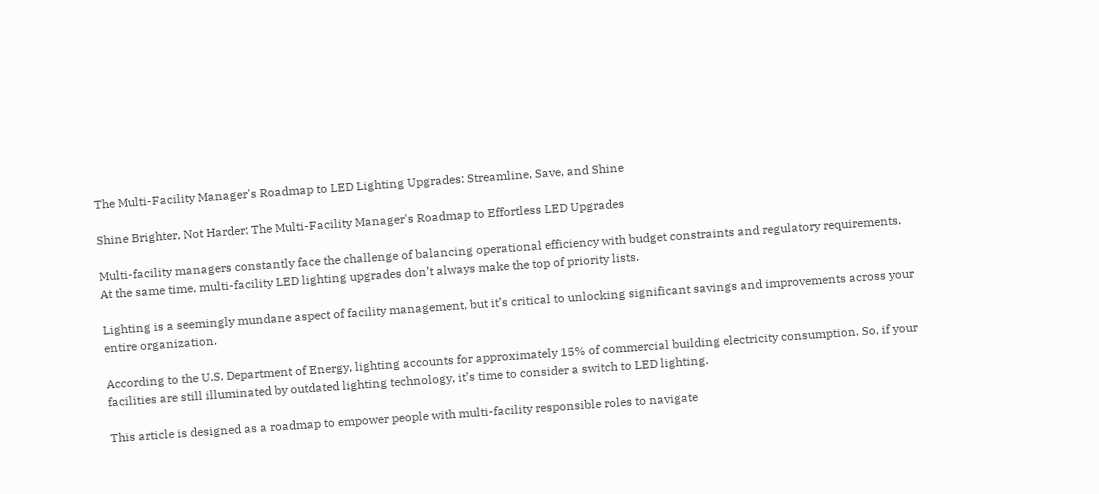The Multi-Facility Manager's Roadmap to LED Lighting Upgrades: Streamline, Save, and Shine

Shine Brighter, Not Harder: The Multi-Facility Manager's Roadmap to Effortless LED Upgrades

Multi-facility managers constantly face the challenge of balancing operational efficiency with budget constraints and regulatory requirements. At the same time, multi-facility LED lighting upgrades don’t always make the top of priority lists.

Lighting is a seemingly mundane aspect of facility management, but it’s critical to unlocking significant savings and improvements across your entire organization.

According to the U.S. Department of Energy, lighting accounts for approximately 15% of commercial building electricity consumption. So, if your facilities are still illuminated by outdated lighting technology, it’s time to consider a switch to LED lighting.

This article is designed as a roadmap to empower people with multi-facility responsible roles to navigate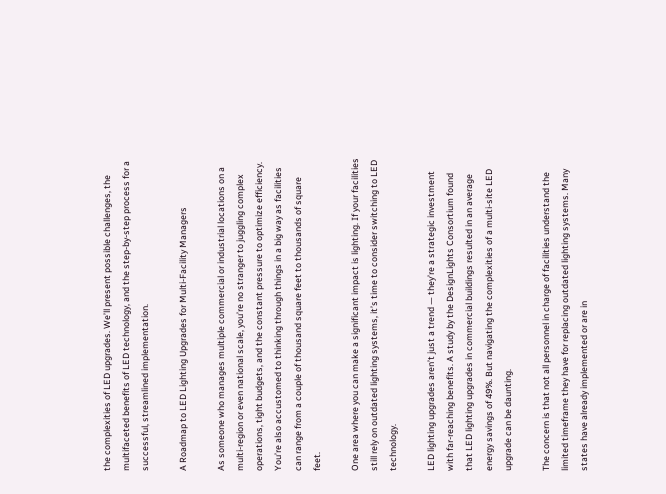the complexities of LED upgrades. We’ll present possible challenges, the multifaceted benefits of LED technology, and the step-by-step process for a successful, streamlined implementation.

A Roadmap to LED Lighting Upgrades for Multi-Facility Managers

As someone who manages multiple commercial or industrial locations on a multi-region or even national scale, you’re no stranger to juggling complex operations, tight budgets, and the constant pressure to optimize efficiency. You’re also accustomed to thinking through things in a big way as facilities can range from a couple of thousand square feet to thousands of square feet.

One area where you can make a significant impact is lighting. If your facilities still rely on outdated lighting systems, it’s time to consider switching to LED technology.

LED lighting upgrades aren’t just a trend — they’re a strategic investment with far-reaching benefits. A study by the DesignLights Consortium found that LED lighting upgrades in commercial buildings resulted in an average energy savings of 49%. But navigating the complexities of a multi-site LED upgrade can be daunting.

The concern is that not all personnel in charge of facilities understand the limited timeframe they have for replacing outdated lighting systems. Many states have already implemented or are in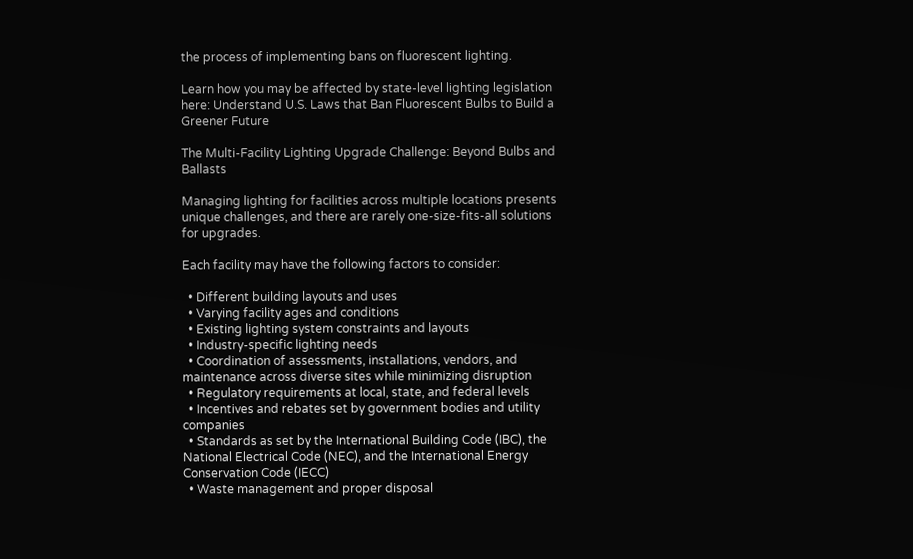the process of implementing bans on fluorescent lighting.

Learn how you may be affected by state-level lighting legislation here: Understand U.S. Laws that Ban Fluorescent Bulbs to Build a Greener Future

The Multi-Facility Lighting Upgrade Challenge: Beyond Bulbs and Ballasts

Managing lighting for facilities across multiple locations presents unique challenges, and there are rarely one-size-fits-all solutions for upgrades.

Each facility may have the following factors to consider:

  • Different building layouts and uses
  • Varying facility ages and conditions
  • Existing lighting system constraints and layouts
  • Industry-specific lighting needs
  • Coordination of assessments, installations, vendors, and maintenance across diverse sites while minimizing disruption
  • Regulatory requirements at local, state, and federal levels
  • Incentives and rebates set by government bodies and utility companies
  • Standards as set by the International Building Code (IBC), the National Electrical Code (NEC), and the International Energy Conservation Code (IECC)
  • Waste management and proper disposal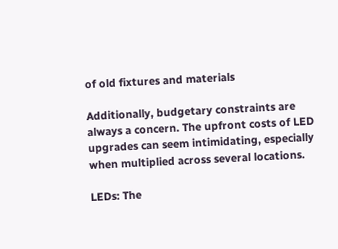of old fixtures and materials

Additionally, budgetary constraints are always a concern. The upfront costs of LED upgrades can seem intimidating, especially when multiplied across several locations.

LEDs: The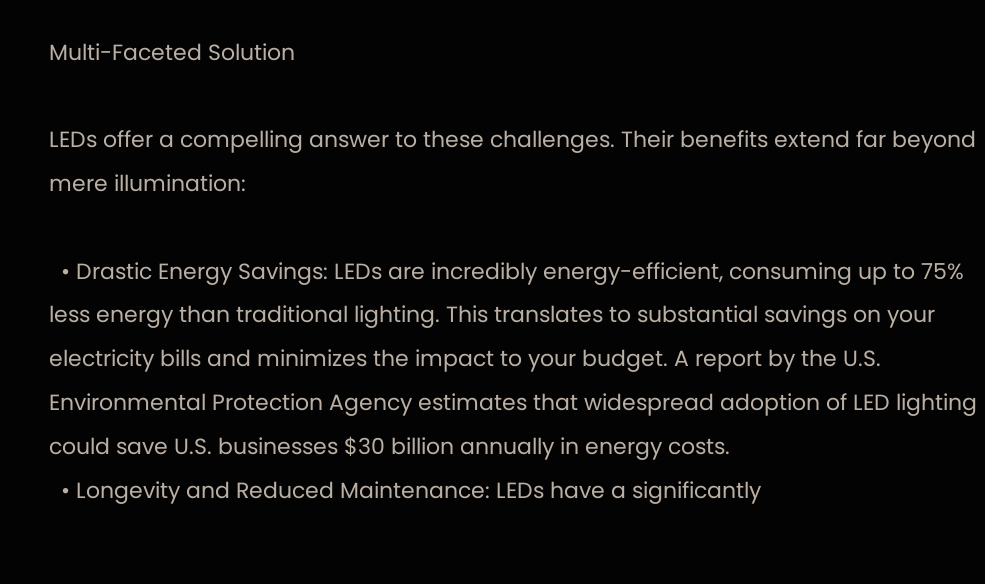Multi-Faceted Solution

LEDs offer a compelling answer to these challenges. Their benefits extend far beyond mere illumination:

  • Drastic Energy Savings: LEDs are incredibly energy-efficient, consuming up to 75% less energy than traditional lighting. This translates to substantial savings on your electricity bills and minimizes the impact to your budget. A report by the U.S. Environmental Protection Agency estimates that widespread adoption of LED lighting could save U.S. businesses $30 billion annually in energy costs.
  • Longevity and Reduced Maintenance: LEDs have a significantly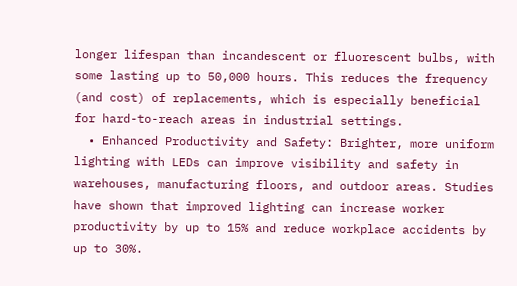longer lifespan than incandescent or fluorescent bulbs, with some lasting up to 50,000 hours. This reduces the frequency (and cost) of replacements, which is especially beneficial for hard-to-reach areas in industrial settings.
  • Enhanced Productivity and Safety: Brighter, more uniform lighting with LEDs can improve visibility and safety in warehouses, manufacturing floors, and outdoor areas. Studies have shown that improved lighting can increase worker productivity by up to 15% and reduce workplace accidents by up to 30%.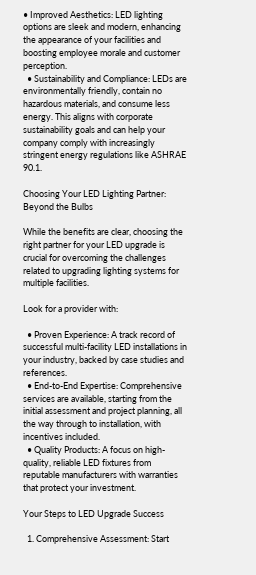• Improved Aesthetics: LED lighting options are sleek and modern, enhancing the appearance of your facilities and boosting employee morale and customer perception.
  • Sustainability and Compliance: LEDs are environmentally friendly, contain no hazardous materials, and consume less energy. This aligns with corporate sustainability goals and can help your company comply with increasingly stringent energy regulations like ASHRAE 90.1.

Choosing Your LED Lighting Partner: Beyond the Bulbs

While the benefits are clear, choosing the right partner for your LED upgrade is crucial for overcoming the challenges related to upgrading lighting systems for multiple facilities.

Look for a provider with:

  • Proven Experience: A track record of successful multi-facility LED installations in your industry, backed by case studies and references.
  • End-to-End Expertise: Comprehensive services are available, starting from the initial assessment and project planning, all the way through to installation, with incentives included.
  • Quality Products: A focus on high-quality, reliable LED fixtures from reputable manufacturers with warranties that protect your investment.

Your Steps to LED Upgrade Success

  1. Comprehensive Assessment: Start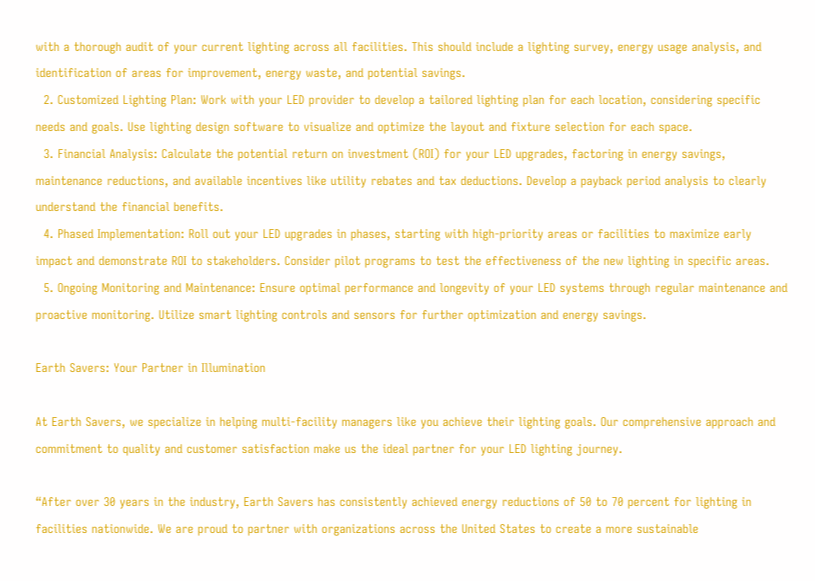with a thorough audit of your current lighting across all facilities. This should include a lighting survey, energy usage analysis, and identification of areas for improvement, energy waste, and potential savings.
  2. Customized Lighting Plan: Work with your LED provider to develop a tailored lighting plan for each location, considering specific needs and goals. Use lighting design software to visualize and optimize the layout and fixture selection for each space.
  3. Financial Analysis: Calculate the potential return on investment (ROI) for your LED upgrades, factoring in energy savings, maintenance reductions, and available incentives like utility rebates and tax deductions. Develop a payback period analysis to clearly understand the financial benefits.
  4. Phased Implementation: Roll out your LED upgrades in phases, starting with high-priority areas or facilities to maximize early impact and demonstrate ROI to stakeholders. Consider pilot programs to test the effectiveness of the new lighting in specific areas.
  5. Ongoing Monitoring and Maintenance: Ensure optimal performance and longevity of your LED systems through regular maintenance and proactive monitoring. Utilize smart lighting controls and sensors for further optimization and energy savings.

Earth Savers: Your Partner in Illumination

At Earth Savers, we specialize in helping multi-facility managers like you achieve their lighting goals. Our comprehensive approach and commitment to quality and customer satisfaction make us the ideal partner for your LED lighting journey.

“After over 30 years in the industry, Earth Savers has consistently achieved energy reductions of 50 to 70 percent for lighting in facilities nationwide. We are proud to partner with organizations across the United States to create a more sustainable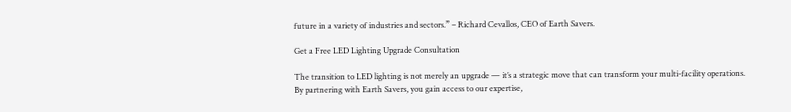future in a variety of industries and sectors.” – Richard Cevallos, CEO of Earth Savers.

Get a Free LED Lighting Upgrade Consultation

The transition to LED lighting is not merely an upgrade — it’s a strategic move that can transform your multi-facility operations. By partnering with Earth Savers, you gain access to our expertise,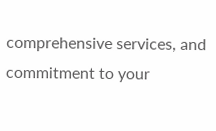comprehensive services, and commitment to your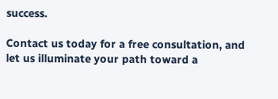success.

Contact us today for a free consultation, and let us illuminate your path toward a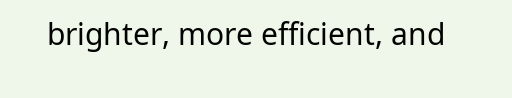brighter, more efficient, and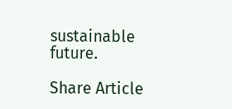sustainable future.

Share Article